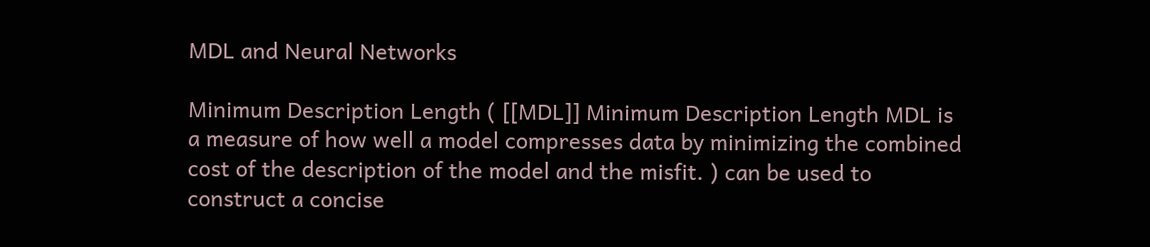MDL and Neural Networks

Minimum Description Length ( [[MDL]] Minimum Description Length MDL is a measure of how well a model compresses data by minimizing the combined cost of the description of the model and the misfit. ) can be used to construct a concise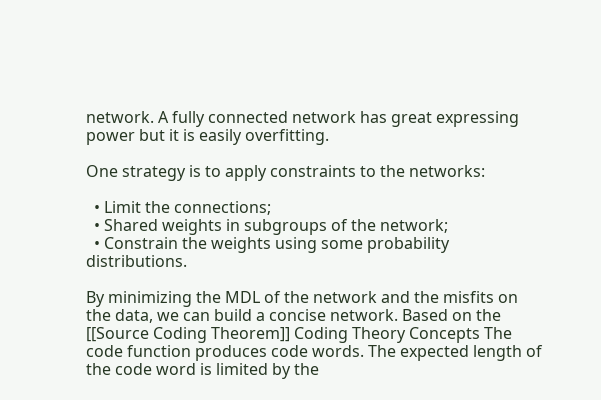network. A fully connected network has great expressing power but it is easily overfitting.

One strategy is to apply constraints to the networks:

  • Limit the connections;
  • Shared weights in subgroups of the network;
  • Constrain the weights using some probability distributions.

By minimizing the MDL of the network and the misfits on the data, we can build a concise network. Based on the [[Source Coding Theorem]] Coding Theory Concepts The code function produces code words. The expected length of the code word is limited by the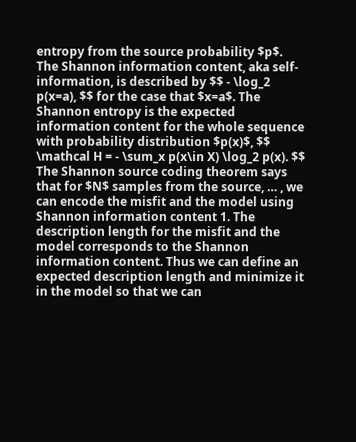entropy from the source probability $p$. The Shannon information content, aka self-information, is described by $$ - \log_2 p(x=a), $$ for the case that $x=a$. The Shannon entropy is the expected information content for the whole sequence with probability distribution $p(x)$, $$ \mathcal H = - \sum_x p(x\in X) \log_2 p(x). $$ The Shannon source coding theorem says that for $N$ samples from the source, … , we can encode the misfit and the model using Shannon information content 1. The description length for the misfit and the model corresponds to the Shannon information content. Thus we can define an expected description length and minimize it in the model so that we can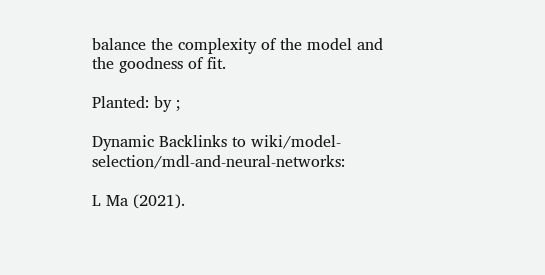balance the complexity of the model and the goodness of fit.

Planted: by ;

Dynamic Backlinks to wiki/model-selection/mdl-and-neural-networks:

L Ma (2021).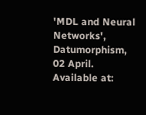'MDL and Neural Networks', Datumorphism, 02 April. Available at: